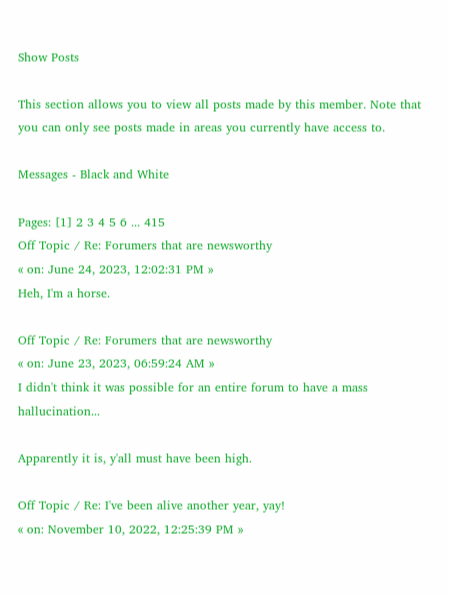Show Posts

This section allows you to view all posts made by this member. Note that you can only see posts made in areas you currently have access to.

Messages - Black and White

Pages: [1] 2 3 4 5 6 ... 415
Off Topic / Re: Forumers that are newsworthy
« on: June 24, 2023, 12:02:31 PM »
Heh, I'm a horse.

Off Topic / Re: Forumers that are newsworthy
« on: June 23, 2023, 06:59:24 AM »
I didn't think it was possible for an entire forum to have a mass hallucination...

Apparently it is, y'all must have been high.

Off Topic / Re: I've been alive another year, yay!
« on: November 10, 2022, 12:25:39 PM »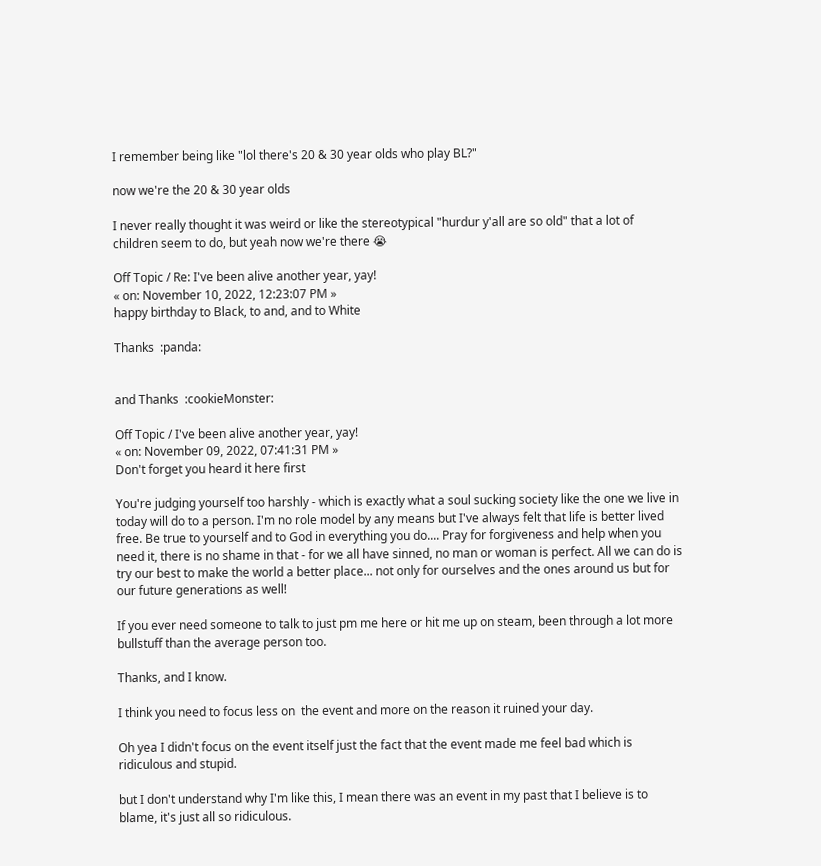I remember being like "lol there's 20 & 30 year olds who play BL?"

now we're the 20 & 30 year olds

I never really thought it was weird or like the stereotypical "hurdur y'all are so old" that a lot of children seem to do, but yeah now we're there 😭

Off Topic / Re: I've been alive another year, yay!
« on: November 10, 2022, 12:23:07 PM »
happy birthday to Black, to and, and to White

Thanks  :panda:


and Thanks  :cookieMonster:

Off Topic / I've been alive another year, yay!
« on: November 09, 2022, 07:41:31 PM »
Don't forget you heard it here first

You're judging yourself too harshly - which is exactly what a soul sucking society like the one we live in today will do to a person. I'm no role model by any means but I've always felt that life is better lived free. Be true to yourself and to God in everything you do.... Pray for forgiveness and help when you need it, there is no shame in that - for we all have sinned, no man or woman is perfect. All we can do is try our best to make the world a better place... not only for ourselves and the ones around us but for our future generations as well!

If you ever need someone to talk to just pm me here or hit me up on steam, been through a lot more bullstuff than the average person too.

Thanks, and I know.

I think you need to focus less on  the event and more on the reason it ruined your day.

Oh yea I didn't focus on the event itself just the fact that the event made me feel bad which is ridiculous and stupid.

but I don't understand why I'm like this, I mean there was an event in my past that I believe is to blame, it's just all so ridiculous.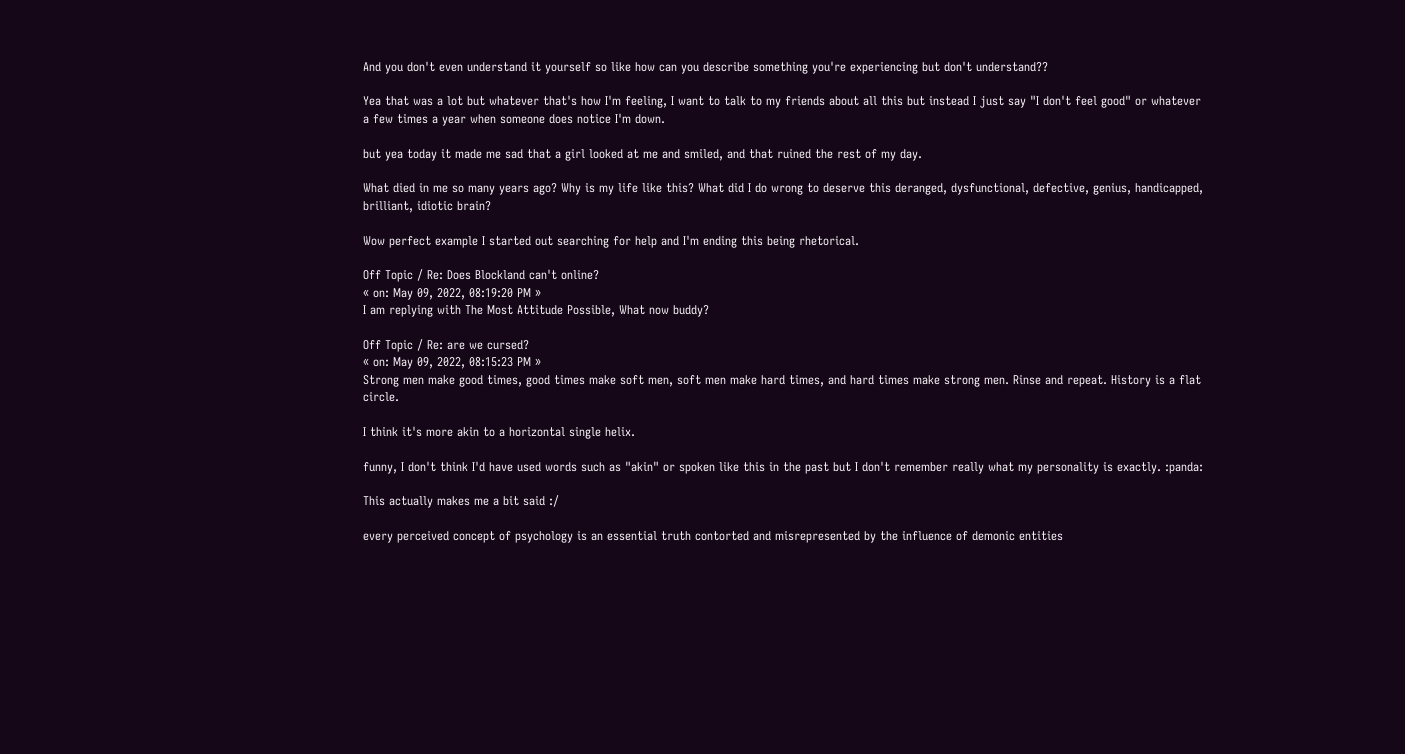And you don't even understand it yourself so like how can you describe something you're experiencing but don't understand??

Yea that was a lot but whatever that's how I'm feeling, I want to talk to my friends about all this but instead I just say "I don't feel good" or whatever a few times a year when someone does notice I'm down.

but yea today it made me sad that a girl looked at me and smiled, and that ruined the rest of my day.

What died in me so many years ago? Why is my life like this? What did I do wrong to deserve this deranged, dysfunctional, defective, genius, handicapped, brilliant, idiotic brain?

Wow perfect example I started out searching for help and I'm ending this being rhetorical.

Off Topic / Re: Does Blockland can't online?
« on: May 09, 2022, 08:19:20 PM »
I am replying with The Most Attitude Possible, What now buddy?

Off Topic / Re: are we cursed?
« on: May 09, 2022, 08:15:23 PM »
Strong men make good times, good times make soft men, soft men make hard times, and hard times make strong men. Rinse and repeat. History is a flat circle.

I think it's more akin to a horizontal single helix.

funny, I don't think I'd have used words such as "akin" or spoken like this in the past but I don't remember really what my personality is exactly. :panda:

This actually makes me a bit said :/

every perceived concept of psychology is an essential truth contorted and misrepresented by the influence of demonic entities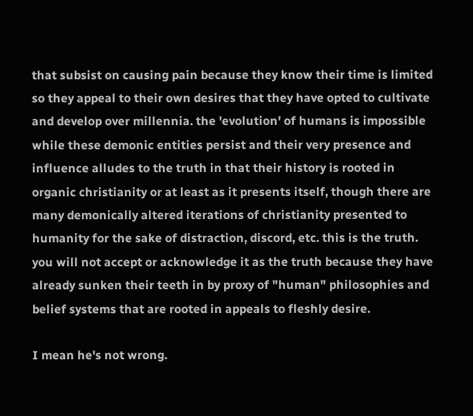that subsist on causing pain because they know their time is limited so they appeal to their own desires that they have opted to cultivate and develop over millennia. the 'evolution' of humans is impossible while these demonic entities persist and their very presence and influence alludes to the truth in that their history is rooted in organic christianity or at least as it presents itself, though there are many demonically altered iterations of christianity presented to humanity for the sake of distraction, discord, etc. this is the truth. you will not accept or acknowledge it as the truth because they have already sunken their teeth in by proxy of "human" philosophies and belief systems that are rooted in appeals to fleshly desire.

I mean he's not wrong.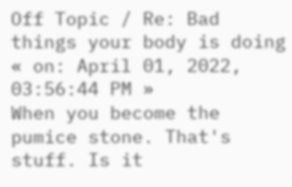Off Topic / Re: Bad things your body is doing
« on: April 01, 2022, 03:56:44 PM »
When you become the pumice stone. That's stuff. Is it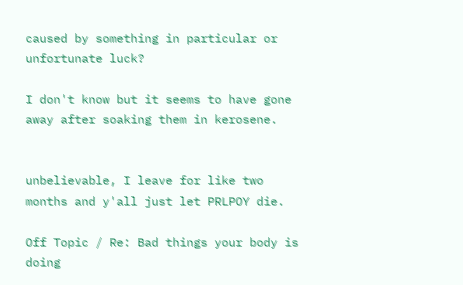caused by something in particular or unfortunate luck?

I don't know but it seems to have gone away after soaking them in kerosene.


unbelievable, I leave for like two months and y'all just let PRLPOY die.

Off Topic / Re: Bad things your body is doing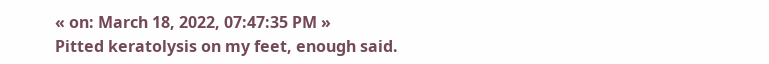« on: March 18, 2022, 07:47:35 PM »
Pitted keratolysis on my feet, enough said.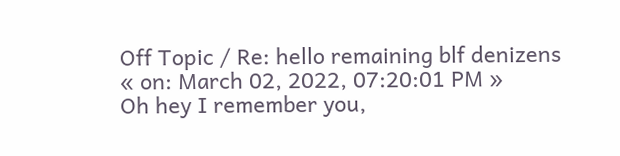Off Topic / Re: hello remaining blf denizens
« on: March 02, 2022, 07:20:01 PM »
Oh hey I remember you,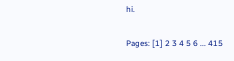hi.

Pages: [1] 2 3 4 5 6 ... 415